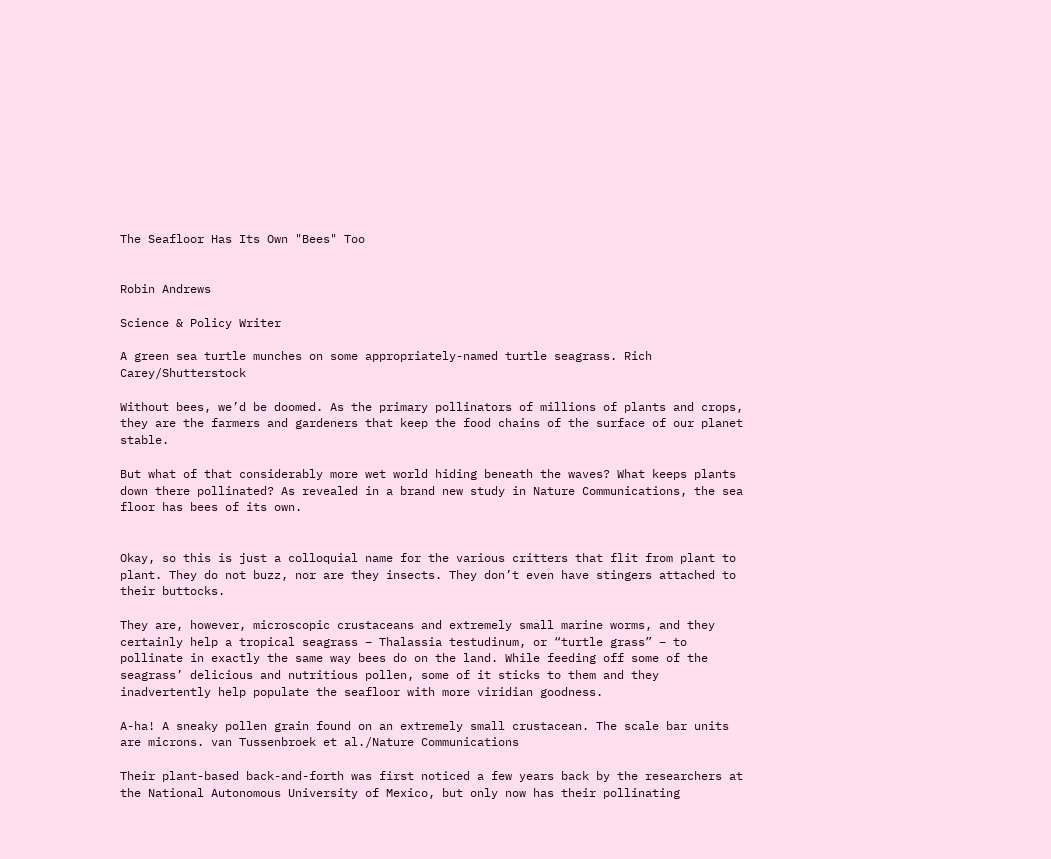The Seafloor Has Its Own "Bees" Too


Robin Andrews

Science & Policy Writer

A green sea turtle munches on some appropriately-named turtle seagrass. Rich Carey/Shutterstock

Without bees, we’d be doomed. As the primary pollinators of millions of plants and crops, they are the farmers and gardeners that keep the food chains of the surface of our planet stable.

But what of that considerably more wet world hiding beneath the waves? What keeps plants down there pollinated? As revealed in a brand new study in Nature Communications, the sea floor has bees of its own.


Okay, so this is just a colloquial name for the various critters that flit from plant to plant. They do not buzz, nor are they insects. They don’t even have stingers attached to their buttocks.

They are, however, microscopic crustaceans and extremely small marine worms, and they certainly help a tropical seagrass – Thalassia testudinum, or “turtle grass” – to pollinate in exactly the same way bees do on the land. While feeding off some of the seagrass’ delicious and nutritious pollen, some of it sticks to them and they inadvertently help populate the seafloor with more viridian goodness.

A-ha! A sneaky pollen grain found on an extremely small crustacean. The scale bar units are microns. van Tussenbroek et al./Nature Communications

Their plant-based back-and-forth was first noticed a few years back by the researchers at the National Autonomous University of Mexico, but only now has their pollinating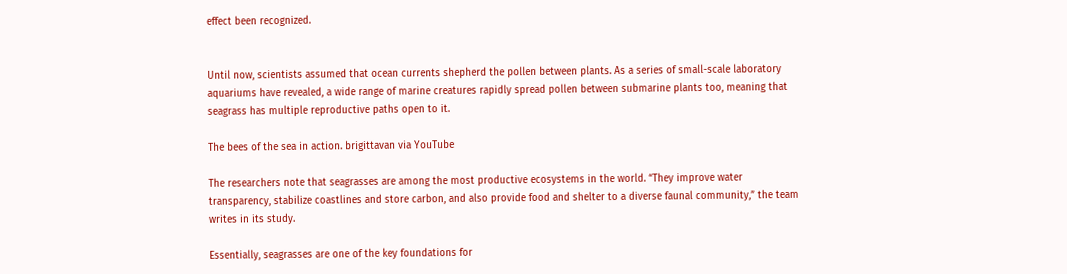effect been recognized.


Until now, scientists assumed that ocean currents shepherd the pollen between plants. As a series of small-scale laboratory aquariums have revealed, a wide range of marine creatures rapidly spread pollen between submarine plants too, meaning that seagrass has multiple reproductive paths open to it.

The bees of the sea in action. brigittavan via YouTube

The researchers note that seagrasses are among the most productive ecosystems in the world. “They improve water transparency, stabilize coastlines and store carbon, and also provide food and shelter to a diverse faunal community,” the team writes in its study.

Essentially, seagrasses are one of the key foundations for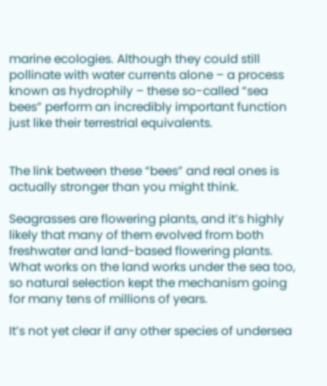marine ecologies. Although they could still pollinate with water currents alone – a process known as hydrophily – these so-called “sea bees” perform an incredibly important function just like their terrestrial equivalents.


The link between these “bees” and real ones is actually stronger than you might think.

Seagrasses are flowering plants, and it’s highly likely that many of them evolved from both freshwater and land-based flowering plants. What works on the land works under the sea too, so natural selection kept the mechanism going for many tens of millions of years.

It’s not yet clear if any other species of undersea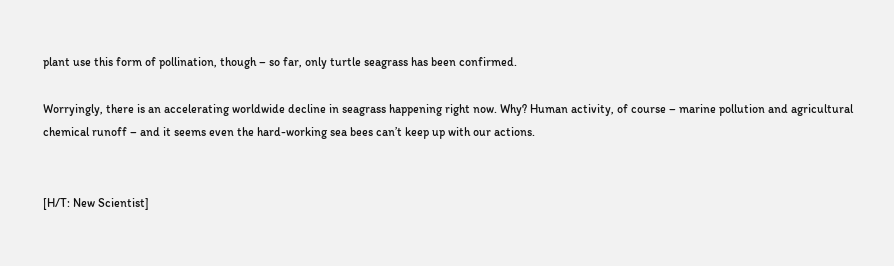plant use this form of pollination, though – so far, only turtle seagrass has been confirmed.

Worryingly, there is an accelerating worldwide decline in seagrass happening right now. Why? Human activity, of course – marine pollution and agricultural chemical runoff – and it seems even the hard-working sea bees can’t keep up with our actions.


[H/T: New Scientist]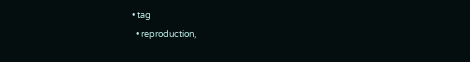• tag
  • reproduction,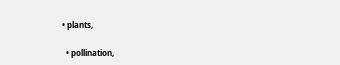• plants,

  • pollination,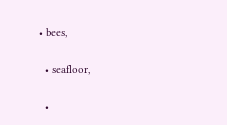• bees,

  • seafloor,

  •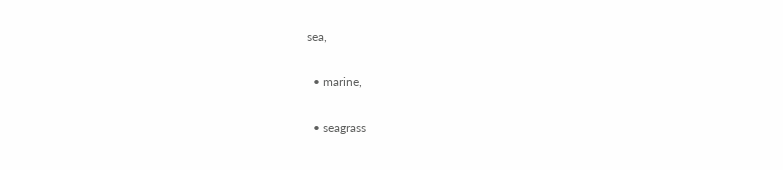sea,

  • marine,

  • seagrass